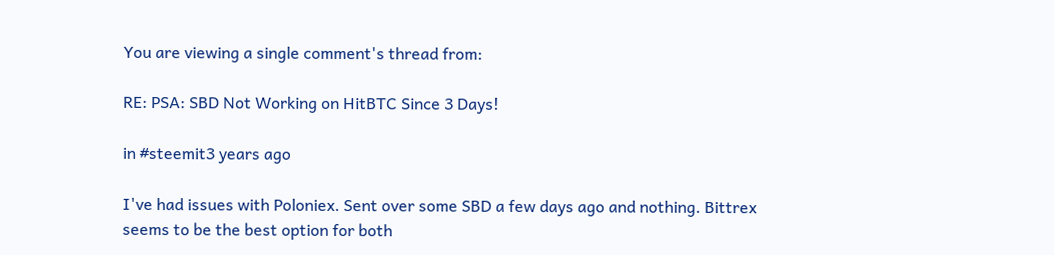You are viewing a single comment's thread from:

RE: PSA: SBD Not Working on HitBTC Since 3 Days!

in #steemit3 years ago

I've had issues with Poloniex. Sent over some SBD a few days ago and nothing. Bittrex seems to be the best option for both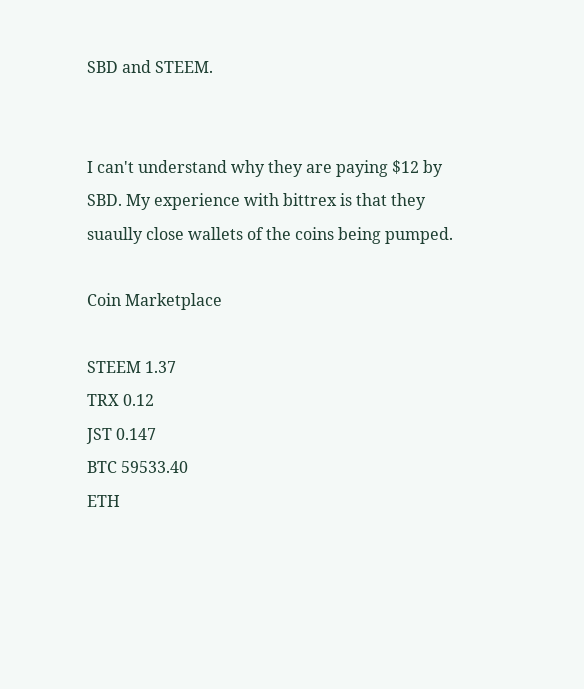SBD and STEEM.


I can't understand why they are paying $12 by SBD. My experience with bittrex is that they suaully close wallets of the coins being pumped.

Coin Marketplace

STEEM 1.37
TRX 0.12
JST 0.147
BTC 59533.40
ETH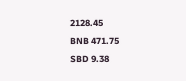2128.45
BNB 471.75
SBD 9.38